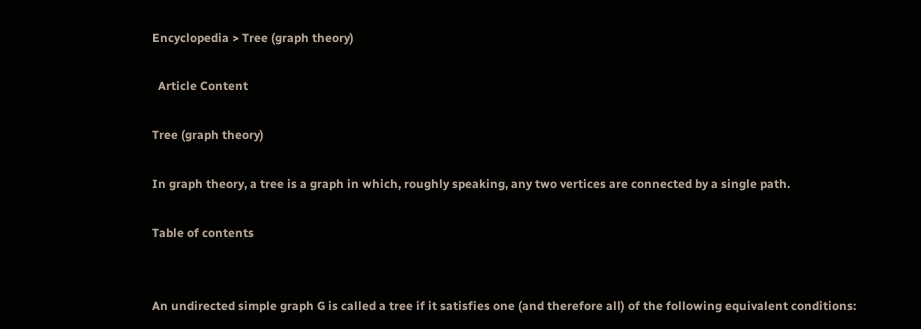Encyclopedia > Tree (graph theory)

  Article Content

Tree (graph theory)

In graph theory, a tree is a graph in which, roughly speaking, any two vertices are connected by a single path.

Table of contents


An undirected simple graph G is called a tree if it satisfies one (and therefore all) of the following equivalent conditions: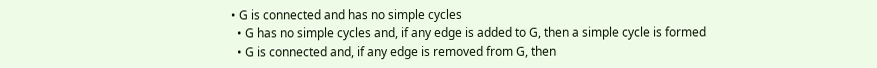• G is connected and has no simple cycles
  • G has no simple cycles and, if any edge is added to G, then a simple cycle is formed
  • G is connected and, if any edge is removed from G, then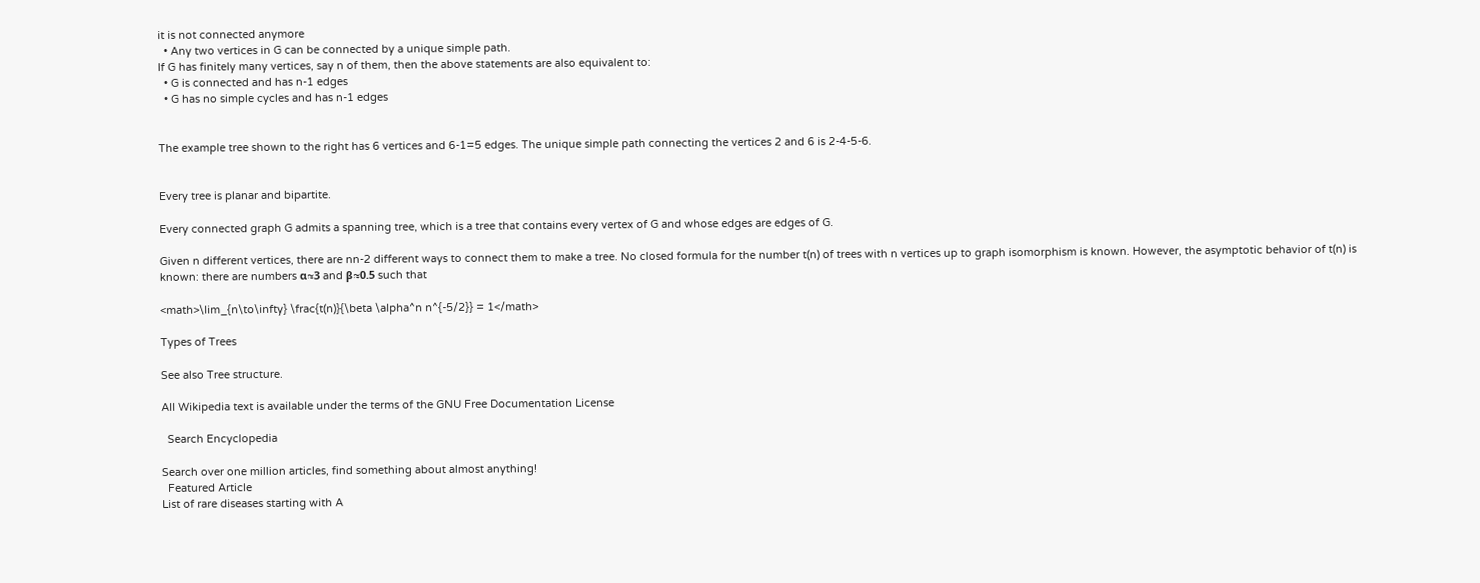it is not connected anymore
  • Any two vertices in G can be connected by a unique simple path.
If G has finitely many vertices, say n of them, then the above statements are also equivalent to:
  • G is connected and has n-1 edges
  • G has no simple cycles and has n-1 edges


The example tree shown to the right has 6 vertices and 6-1=5 edges. The unique simple path connecting the vertices 2 and 6 is 2-4-5-6.


Every tree is planar and bipartite.

Every connected graph G admits a spanning tree, which is a tree that contains every vertex of G and whose edges are edges of G.

Given n different vertices, there are nn-2 different ways to connect them to make a tree. No closed formula for the number t(n) of trees with n vertices up to graph isomorphism is known. However, the asymptotic behavior of t(n) is known: there are numbers α≈3 and β≈0.5 such that

<math>\lim_{n\to\infty} \frac{t(n)}{\beta \alpha^n n^{-5/2}} = 1</math>

Types of Trees

See also Tree structure.

All Wikipedia text is available under the terms of the GNU Free Documentation License

  Search Encyclopedia

Search over one million articles, find something about almost anything!
  Featured Article
List of rare diseases starting with A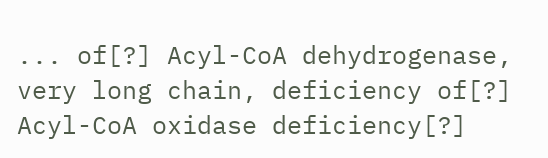... of[?] Acyl-CoA dehydrogenase, very long chain, deficiency of[?] Acyl-CoA oxidase deficiency[?]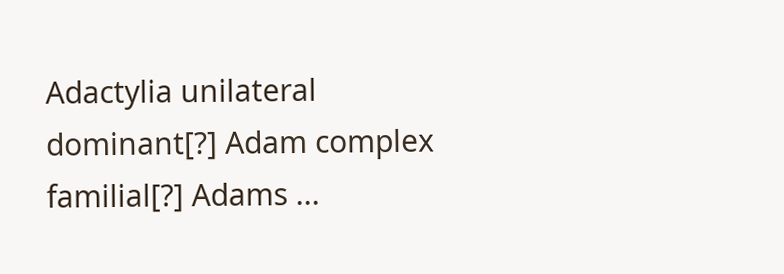Adactylia unilateral dominant[?] Adam complex familial[?] Adams ...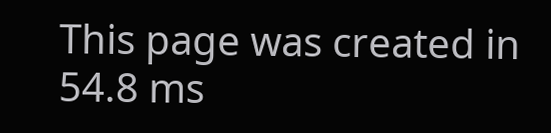This page was created in 54.8 ms